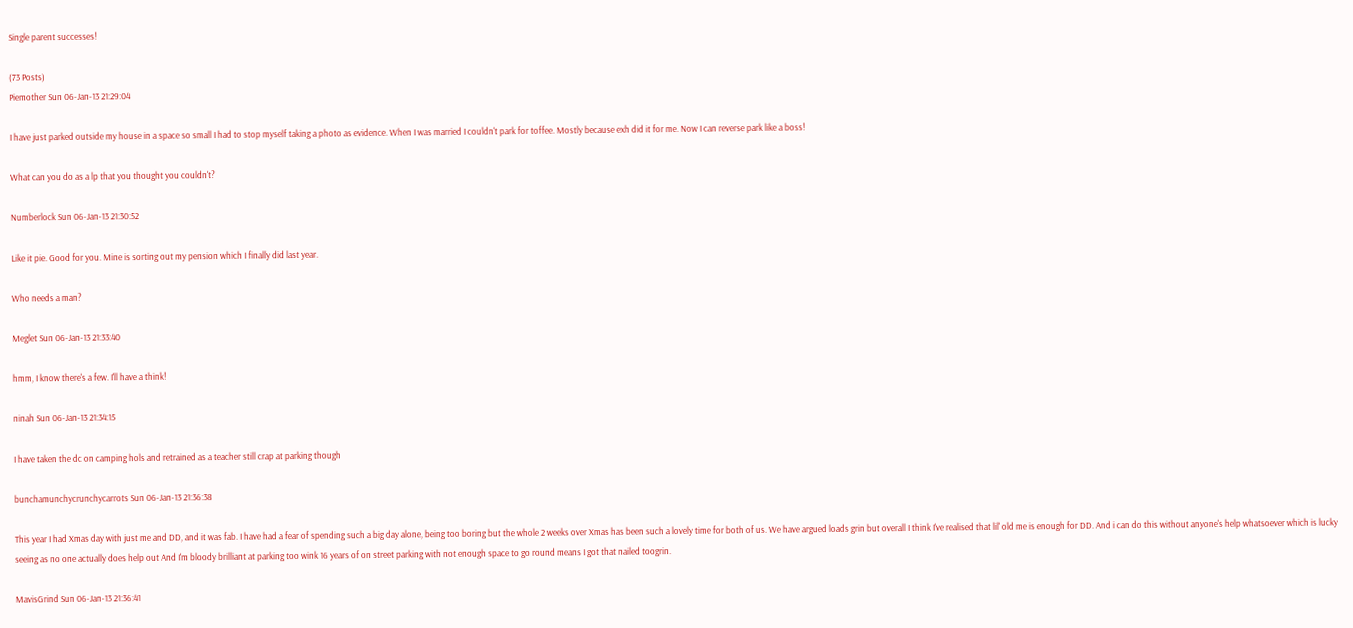Single parent successes!

(73 Posts)
Piemother Sun 06-Jan-13 21:29:04

I have just parked outside my house in a space so small I had to stop myself taking a photo as evidence. When I was married I couldn't park for toffee. Mostly because exh did it for me. Now I can reverse park like a boss!

What can you do as a lp that you thought you couldn't?

Numberlock Sun 06-Jan-13 21:30:52

Like it pie. Good for you. Mine is sorting out my pension which I finally did last year.

Who needs a man?

Meglet Sun 06-Jan-13 21:33:40

hmm, I know there's a few. I'll have a think!

ninah Sun 06-Jan-13 21:34:15

I have taken the dc on camping hols and retrained as a teacher still crap at parking though

bunchamunchycrunchycarrots Sun 06-Jan-13 21:36:38

This year I had Xmas day with just me and DD, and it was fab. I have had a fear of spending such a big day alone, being too boring but the whole 2 weeks over Xmas has been such a lovely time for both of us. We have argued loads grin but overall I think I've realised that lil' old me is enough for DD. And i can do this without anyone's help whatsoever which is lucky seeing as no one actually does help out And I'm bloody brilliant at parking too wink 16 years of on street parking with not enough space to go round means I got that nailed toogrin.

MavisGrind Sun 06-Jan-13 21:36:41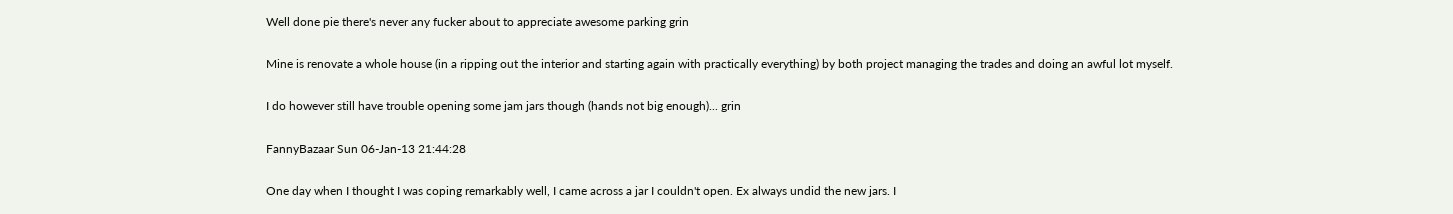Well done pie there's never any fucker about to appreciate awesome parking grin

Mine is renovate a whole house (in a ripping out the interior and starting again with practically everything) by both project managing the trades and doing an awful lot myself.

I do however still have trouble opening some jam jars though (hands not big enough)... grin

FannyBazaar Sun 06-Jan-13 21:44:28

One day when I thought I was coping remarkably well, I came across a jar I couldn't open. Ex always undid the new jars. I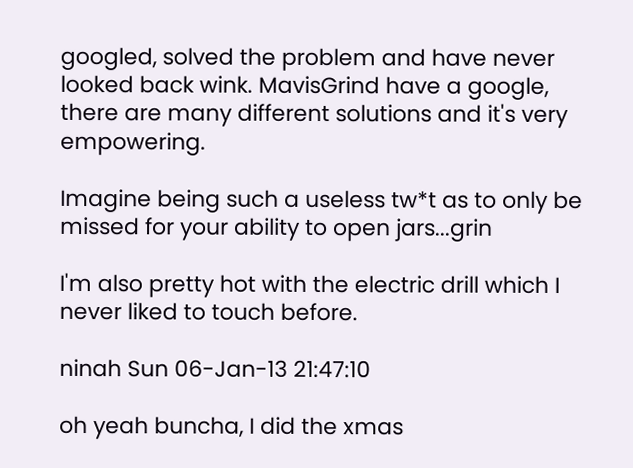googled, solved the problem and have never looked back wink. MavisGrind have a google, there are many different solutions and it's very empowering.

Imagine being such a useless tw*t as to only be missed for your ability to open jars...grin

I'm also pretty hot with the electric drill which I never liked to touch before.

ninah Sun 06-Jan-13 21:47:10

oh yeah buncha, I did the xmas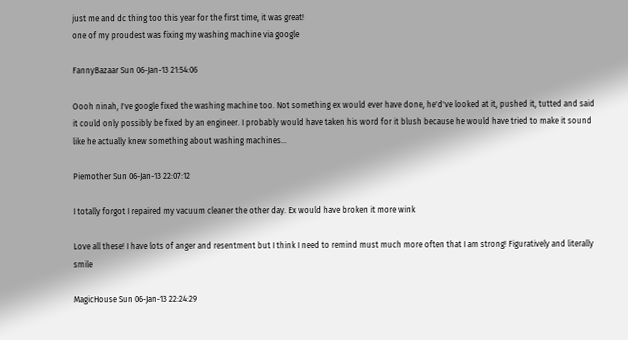just me and dc thing too this year for the first time, it was great!
one of my proudest was fixing my washing machine via google

FannyBazaar Sun 06-Jan-13 21:54:06

Oooh ninah, I've google fixed the washing machine too. Not something ex would ever have done, he'd've looked at it, pushed it, tutted and said it could only possibly be fixed by an engineer. I probably would have taken his word for it blush because he would have tried to make it sound like he actually knew something about washing machines...

Piemother Sun 06-Jan-13 22:07:12

I totally forgot I repaired my vacuum cleaner the other day. Ex would have broken it more wink

Love all these! I have lots of anger and resentment but I think I need to remind must much more often that I am strong! Figuratively and literally smile

MagicHouse Sun 06-Jan-13 22:24:29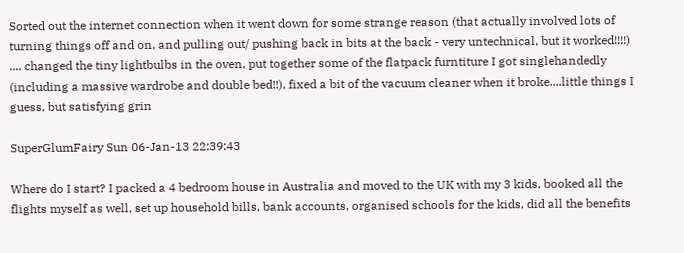Sorted out the internet connection when it went down for some strange reason (that actually involved lots of turning things off and on, and pulling out/ pushing back in bits at the back - very untechnical, but it worked!!!!) .... changed the tiny lightbulbs in the oven, put together some of the flatpack furntiture I got singlehandedly (including a massive wardrobe and double bed!!), fixed a bit of the vacuum cleaner when it broke....little things I guess, but satisfying grin

SuperGlumFairy Sun 06-Jan-13 22:39:43

Where do I start? I packed a 4 bedroom house in Australia and moved to the UK with my 3 kids, booked all the flights myself as well, set up household bills, bank accounts, organised schools for the kids, did all the benefits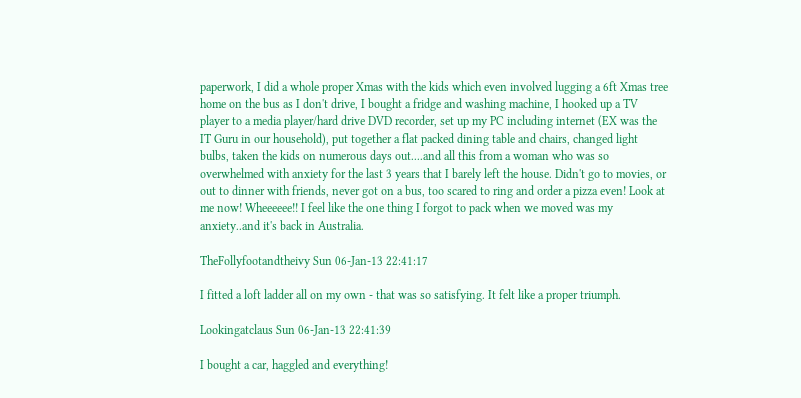paperwork, I did a whole proper Xmas with the kids which even involved lugging a 6ft Xmas tree home on the bus as I don't drive, I bought a fridge and washing machine, I hooked up a TV player to a media player/hard drive DVD recorder, set up my PC including internet (EX was the IT Guru in our household), put together a flat packed dining table and chairs, changed light bulbs, taken the kids on numerous days out....and all this from a woman who was so overwhelmed with anxiety for the last 3 years that I barely left the house. Didn't go to movies, or out to dinner with friends, never got on a bus, too scared to ring and order a pizza even! Look at me now! Wheeeeee!! I feel like the one thing I forgot to pack when we moved was my anxiety..and it's back in Australia.

TheFollyfootandtheivy Sun 06-Jan-13 22:41:17

I fitted a loft ladder all on my own - that was so satisfying. It felt like a proper triumph.

Lookingatclaus Sun 06-Jan-13 22:41:39

I bought a car, haggled and everything!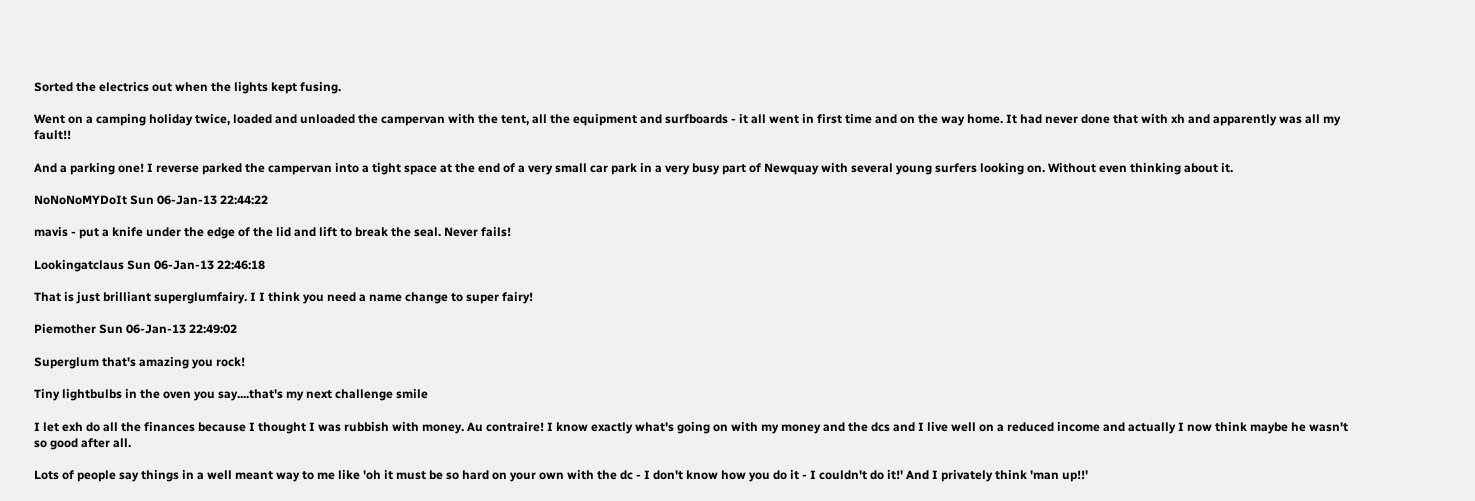Sorted the electrics out when the lights kept fusing.

Went on a camping holiday twice, loaded and unloaded the campervan with the tent, all the equipment and surfboards - it all went in first time and on the way home. It had never done that with xh and apparently was all my fault!!

And a parking one! I reverse parked the campervan into a tight space at the end of a very small car park in a very busy part of Newquay with several young surfers looking on. Without even thinking about it.

NoNoNoMYDoIt Sun 06-Jan-13 22:44:22

mavis - put a knife under the edge of the lid and lift to break the seal. Never fails!

Lookingatclaus Sun 06-Jan-13 22:46:18

That is just brilliant superglumfairy. I I think you need a name change to super fairy!

Piemother Sun 06-Jan-13 22:49:02

Superglum that's amazing you rock!

Tiny lightbulbs in the oven you say....that's my next challenge smile

I let exh do all the finances because I thought I was rubbish with money. Au contraire! I know exactly what's going on with my money and the dcs and I live well on a reduced income and actually I now think maybe he wasn't so good after all.

Lots of people say things in a well meant way to me like 'oh it must be so hard on your own with the dc - I don't know how you do it - I couldn't do it!' And I privately think 'man up!!'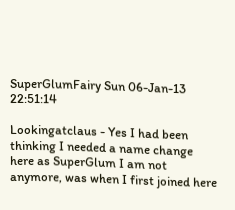SuperGlumFairy Sun 06-Jan-13 22:51:14

Lookingatclaus - Yes I had been thinking I needed a name change here as SuperGlum I am not anymore, was when I first joined here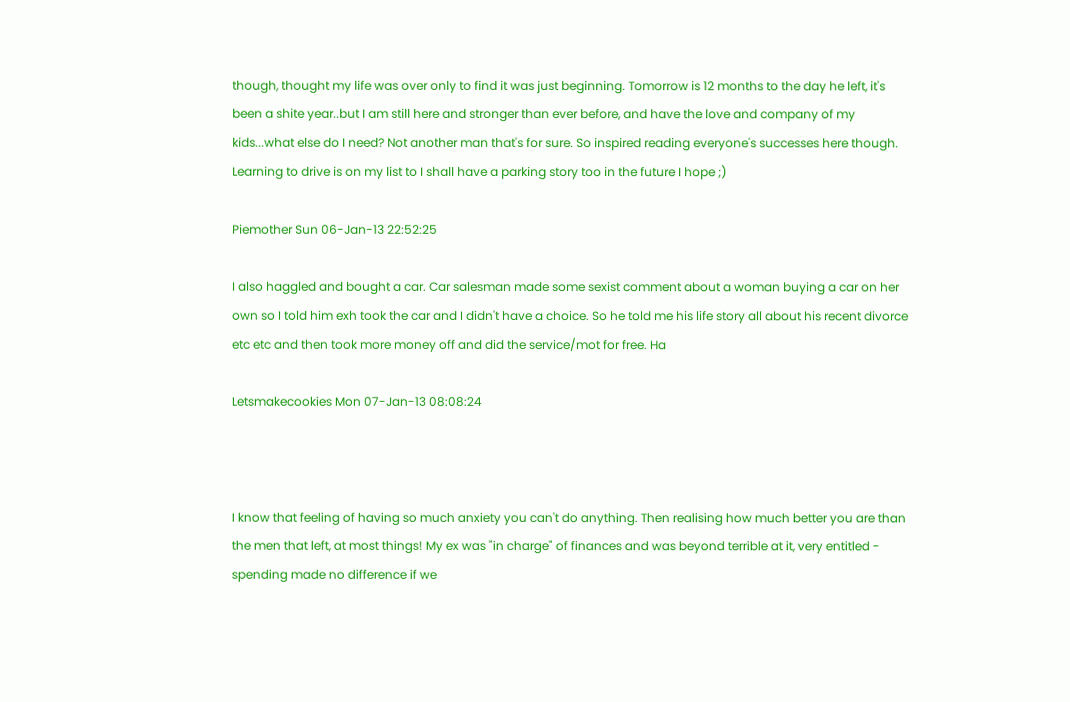though, thought my life was over only to find it was just beginning. Tomorrow is 12 months to the day he left, it's been a shite year..but I am still here and stronger than ever before, and have the love and company of my kids...what else do I need? Not another man that's for sure. So inspired reading everyone's successes here though.
Learning to drive is on my list to I shall have a parking story too in the future I hope ;)

Piemother Sun 06-Jan-13 22:52:25

I also haggled and bought a car. Car salesman made some sexist comment about a woman buying a car on her own so I told him exh took the car and I didn't have a choice. So he told me his life story all about his recent divorce etc etc and then took more money off and did the service/mot for free. Ha

Letsmakecookies Mon 07-Jan-13 08:08:24



I know that feeling of having so much anxiety you can't do anything. Then realising how much better you are than the men that left, at most things! My ex was "in charge" of finances and was beyond terrible at it, very entitled - spending made no difference if we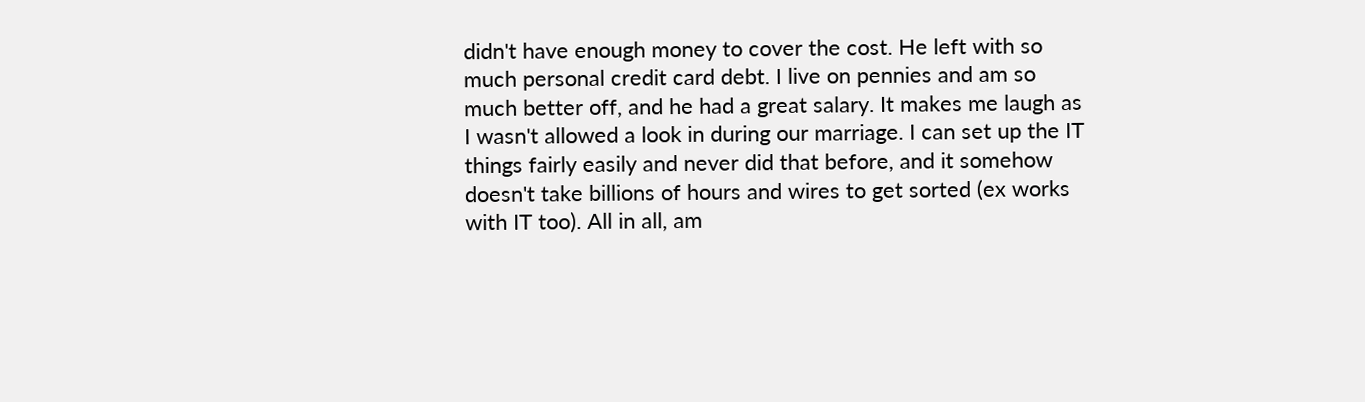didn't have enough money to cover the cost. He left with so much personal credit card debt. I live on pennies and am so much better off, and he had a great salary. It makes me laugh as I wasn't allowed a look in during our marriage. I can set up the IT things fairly easily and never did that before, and it somehow doesn't take billions of hours and wires to get sorted (ex works with IT too). All in all, am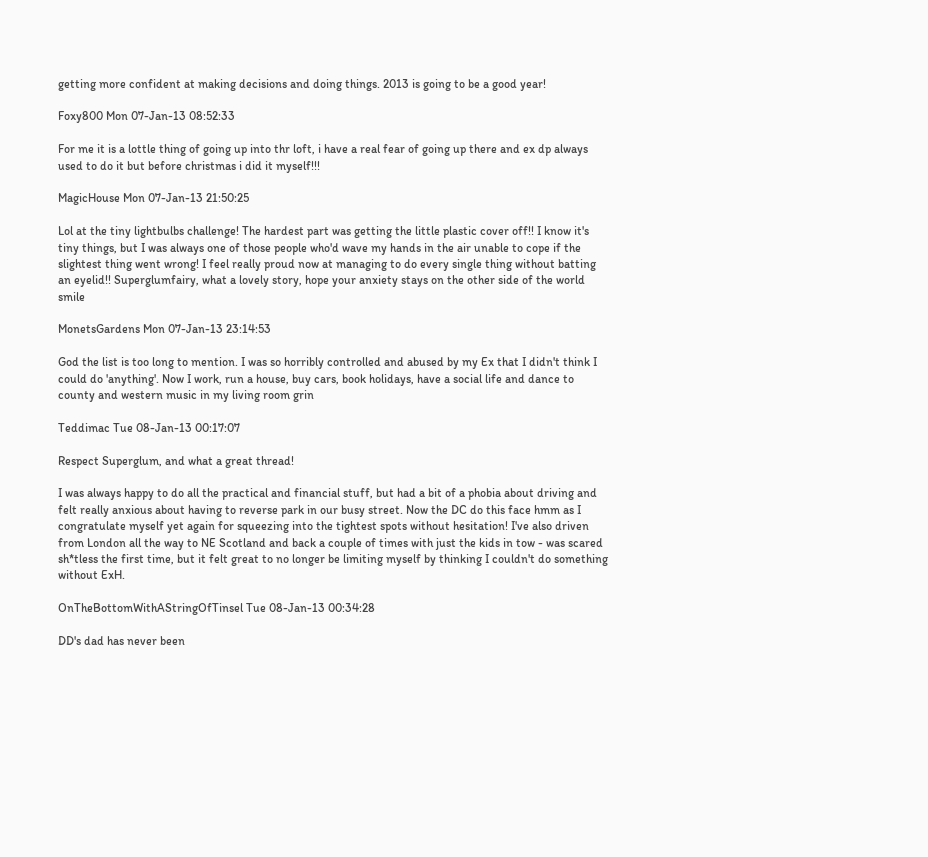getting more confident at making decisions and doing things. 2013 is going to be a good year!

Foxy800 Mon 07-Jan-13 08:52:33

For me it is a lottle thing of going up into thr loft, i have a real fear of going up there and ex dp always used to do it but before christmas i did it myself!!!

MagicHouse Mon 07-Jan-13 21:50:25

Lol at the tiny lightbulbs challenge! The hardest part was getting the little plastic cover off!! I know it's tiny things, but I was always one of those people who'd wave my hands in the air unable to cope if the slightest thing went wrong! I feel really proud now at managing to do every single thing without batting an eyelid!! Superglumfairy, what a lovely story, hope your anxiety stays on the other side of the world smile

MonetsGardens Mon 07-Jan-13 23:14:53

God the list is too long to mention. I was so horribly controlled and abused by my Ex that I didn't think I could do 'anything'. Now I work, run a house, buy cars, book holidays, have a social life and dance to county and western music in my living room grin

Teddimac Tue 08-Jan-13 00:17:07

Respect Superglum, and what a great thread!

I was always happy to do all the practical and financial stuff, but had a bit of a phobia about driving and felt really anxious about having to reverse park in our busy street. Now the DC do this face hmm as I congratulate myself yet again for squeezing into the tightest spots without hesitation! I've also driven from London all the way to NE Scotland and back a couple of times with just the kids in tow - was scared sh*tless the first time, but it felt great to no longer be limiting myself by thinking I couldn't do something without ExH.

OnTheBottomWithAStringOfTinsel Tue 08-Jan-13 00:34:28

DD's dad has never been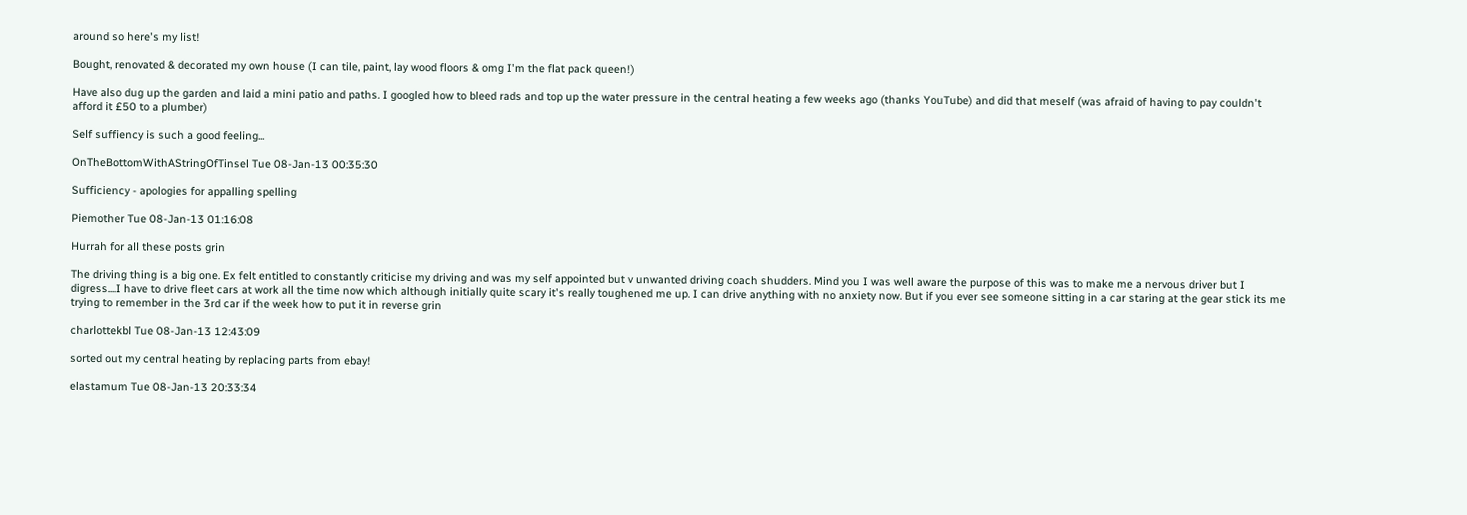around so here's my list!

Bought, renovated & decorated my own house (I can tile, paint, lay wood floors & omg I'm the flat pack queen!)

Have also dug up the garden and laid a mini patio and paths. I googled how to bleed rads and top up the water pressure in the central heating a few weeks ago (thanks YouTube) and did that meself (was afraid of having to pay couldn't afford it £50 to a plumber)

Self suffiency is such a good feeling...

OnTheBottomWithAStringOfTinsel Tue 08-Jan-13 00:35:30

Sufficiency - apologies for appalling spelling

Piemother Tue 08-Jan-13 01:16:08

Hurrah for all these posts grin

The driving thing is a big one. Ex felt entitled to constantly criticise my driving and was my self appointed but v unwanted driving coach shudders. Mind you I was well aware the purpose of this was to make me a nervous driver but I digress....I have to drive fleet cars at work all the time now which although initially quite scary it's really toughened me up. I can drive anything with no anxiety now. But if you ever see someone sitting in a car staring at the gear stick its me trying to remember in the 3rd car if the week how to put it in reverse grin

charlottekbl Tue 08-Jan-13 12:43:09

sorted out my central heating by replacing parts from ebay!

elastamum Tue 08-Jan-13 20:33:34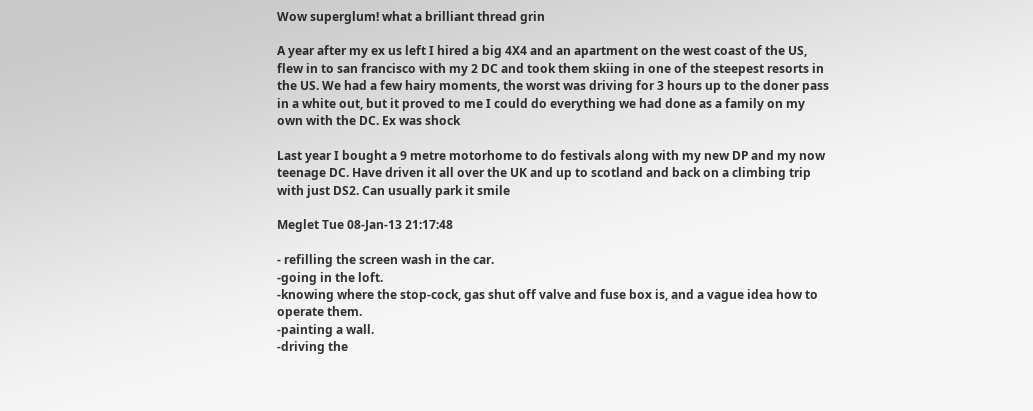Wow superglum! what a brilliant thread grin

A year after my ex us left I hired a big 4X4 and an apartment on the west coast of the US, flew in to san francisco with my 2 DC and took them skiing in one of the steepest resorts in the US. We had a few hairy moments, the worst was driving for 3 hours up to the doner pass in a white out, but it proved to me I could do everything we had done as a family on my own with the DC. Ex was shock

Last year I bought a 9 metre motorhome to do festivals along with my new DP and my now teenage DC. Have driven it all over the UK and up to scotland and back on a climbing trip with just DS2. Can usually park it smile

Meglet Tue 08-Jan-13 21:17:48

- refilling the screen wash in the car.
-going in the loft.
-knowing where the stop-cock, gas shut off valve and fuse box is, and a vague idea how to operate them.
-painting a wall.
-driving the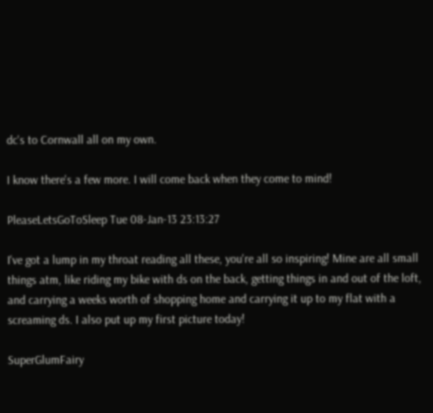dc's to Cornwall all on my own.

I know there's a few more. I will come back when they come to mind!

PleaseLetsGoToSleep Tue 08-Jan-13 23:13:27

I've got a lump in my throat reading all these, you're all so inspiring! Mine are all small things atm, like riding my bike with ds on the back, getting things in and out of the loft, and carrying a weeks worth of shopping home and carrying it up to my flat with a screaming ds. I also put up my first picture today!

SuperGlumFairy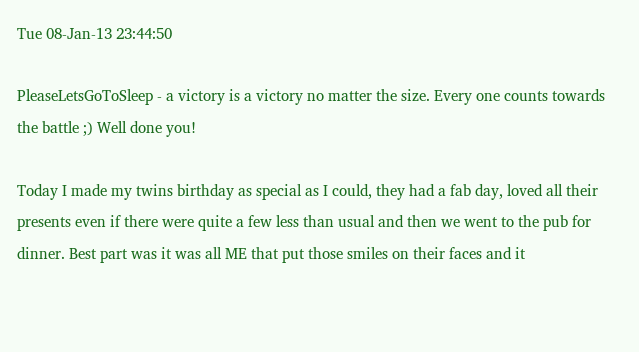Tue 08-Jan-13 23:44:50

PleaseLetsGoToSleep - a victory is a victory no matter the size. Every one counts towards the battle ;) Well done you!

Today I made my twins birthday as special as I could, they had a fab day, loved all their presents even if there were quite a few less than usual and then we went to the pub for dinner. Best part was it was all ME that put those smiles on their faces and it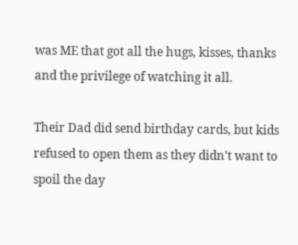was ME that got all the hugs, kisses, thanks and the privilege of watching it all.

Their Dad did send birthday cards, but kids refused to open them as they didn't want to spoil the day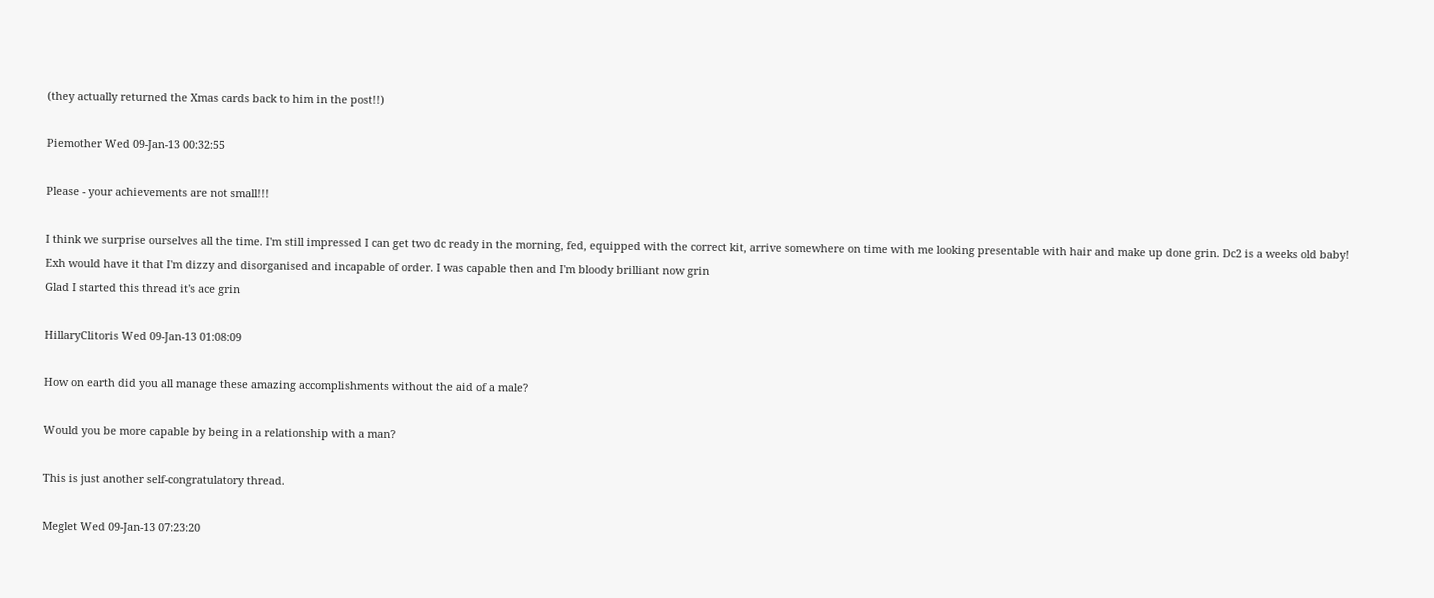(they actually returned the Xmas cards back to him in the post!!)

Piemother Wed 09-Jan-13 00:32:55

Please - your achievements are not small!!!

I think we surprise ourselves all the time. I'm still impressed I can get two dc ready in the morning, fed, equipped with the correct kit, arrive somewhere on time with me looking presentable with hair and make up done grin. Dc2 is a weeks old baby!
Exh would have it that I'm dizzy and disorganised and incapable of order. I was capable then and I'm bloody brilliant now grin
Glad I started this thread it's ace grin

HillaryClitoris Wed 09-Jan-13 01:08:09

How on earth did you all manage these amazing accomplishments without the aid of a male?

Would you be more capable by being in a relationship with a man?

This is just another self-congratulatory thread.

Meglet Wed 09-Jan-13 07:23:20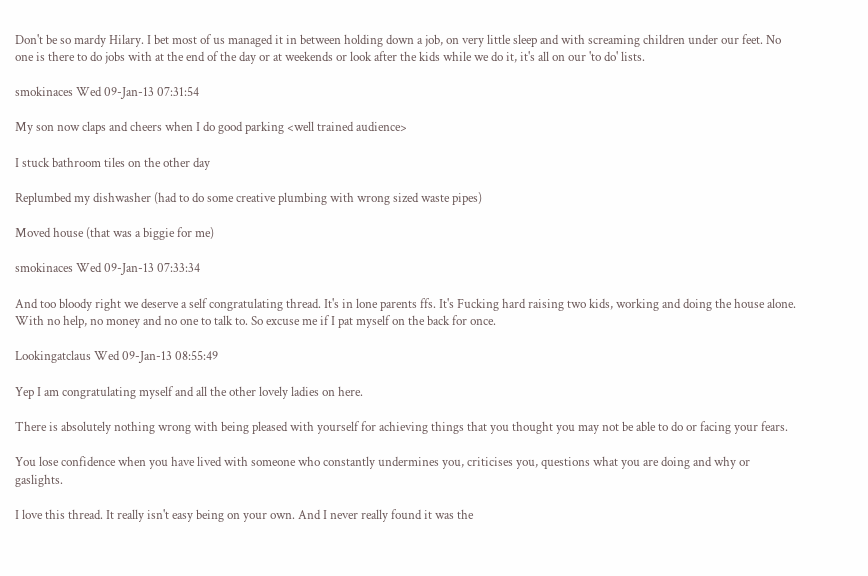Don't be so mardy Hilary. I bet most of us managed it in between holding down a job, on very little sleep and with screaming children under our feet. No one is there to do jobs with at the end of the day or at weekends or look after the kids while we do it, it's all on our 'to do' lists.

smokinaces Wed 09-Jan-13 07:31:54

My son now claps and cheers when I do good parking <well trained audience>

I stuck bathroom tiles on the other day

Replumbed my dishwasher (had to do some creative plumbing with wrong sized waste pipes)

Moved house (that was a biggie for me)

smokinaces Wed 09-Jan-13 07:33:34

And too bloody right we deserve a self congratulating thread. It's in lone parents ffs. It's Fucking hard raising two kids, working and doing the house alone. With no help, no money and no one to talk to. So excuse me if I pat myself on the back for once.

Lookingatclaus Wed 09-Jan-13 08:55:49

Yep I am congratulating myself and all the other lovely ladies on here.

There is absolutely nothing wrong with being pleased with yourself for achieving things that you thought you may not be able to do or facing your fears.

You lose confidence when you have lived with someone who constantly undermines you, criticises you, questions what you are doing and why or gaslights.

I love this thread. It really isn't easy being on your own. And I never really found it was the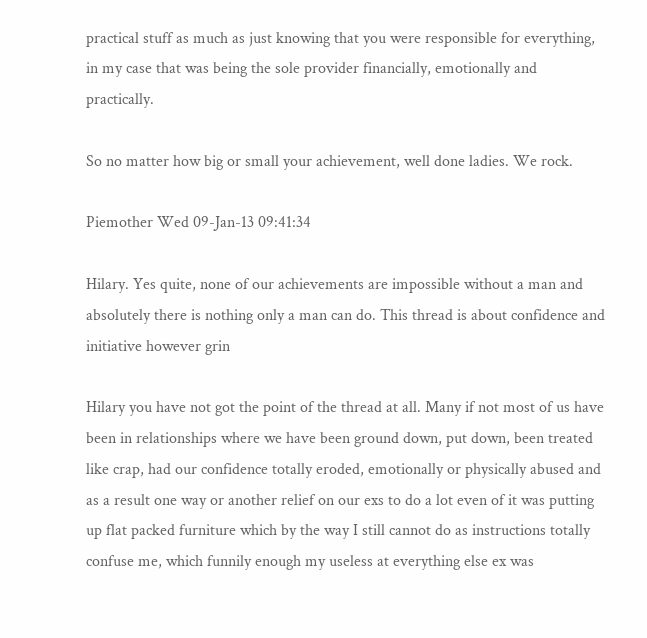practical stuff as much as just knowing that you were responsible for everything, in my case that was being the sole provider financially, emotionally and practically.

So no matter how big or small your achievement, well done ladies. We rock.

Piemother Wed 09-Jan-13 09:41:34

Hilary. Yes quite, none of our achievements are impossible without a man and absolutely there is nothing only a man can do. This thread is about confidence and initiative however grin

Hilary you have not got the point of the thread at all. Many if not most of us have been in relationships where we have been ground down, put down, been treated like crap, had our confidence totally eroded, emotionally or physically abused and as a result one way or another relief on our exs to do a lot even of it was putting up flat packed furniture which by the way I still cannot do as instructions totally confuse me, which funnily enough my useless at everything else ex was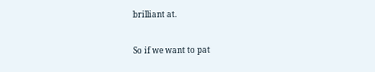brilliant at.

So if we want to pat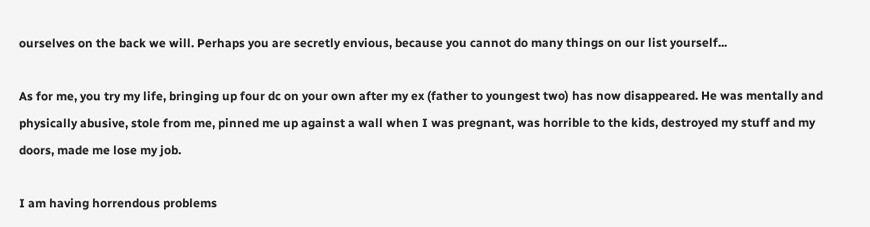ourselves on the back we will. Perhaps you are secretly envious, because you cannot do many things on our list yourself...

As for me, you try my life, bringing up four dc on your own after my ex (father to youngest two) has now disappeared. He was mentally and physically abusive, stole from me, pinned me up against a wall when I was pregnant, was horrible to the kids, destroyed my stuff and my doors, made me lose my job.

I am having horrendous problems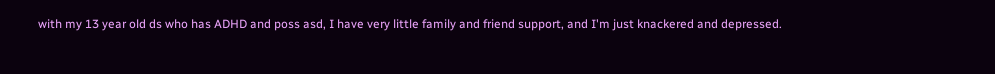with my 13 year old ds who has ADHD and poss asd, I have very little family and friend support, and I'm just knackered and depressed.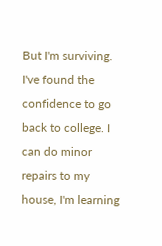But I'm surviving. I've found the confidence to go back to college. I can do minor repairs to my house, I'm learning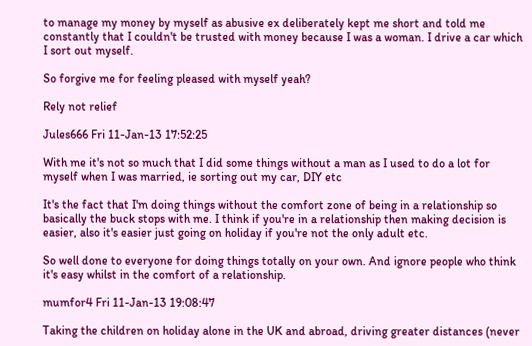to manage my money by myself as abusive ex deliberately kept me short and told me constantly that I couldn't be trusted with money because I was a woman. I drive a car which I sort out myself.

So forgive me for feeling pleased with myself yeah?

Rely not relief

Jules666 Fri 11-Jan-13 17:52:25

With me it's not so much that I did some things without a man as I used to do a lot for myself when I was married, ie sorting out my car, DIY etc

It's the fact that I'm doing things without the comfort zone of being in a relationship so basically the buck stops with me. I think if you're in a relationship then making decision is easier, also it's easier just going on holiday if you're not the only adult etc.

So well done to everyone for doing things totally on your own. And ignore people who think it's easy whilst in the comfort of a relationship.

mumfor4 Fri 11-Jan-13 19:08:47

Taking the children on holiday alone in the UK and abroad, driving greater distances (never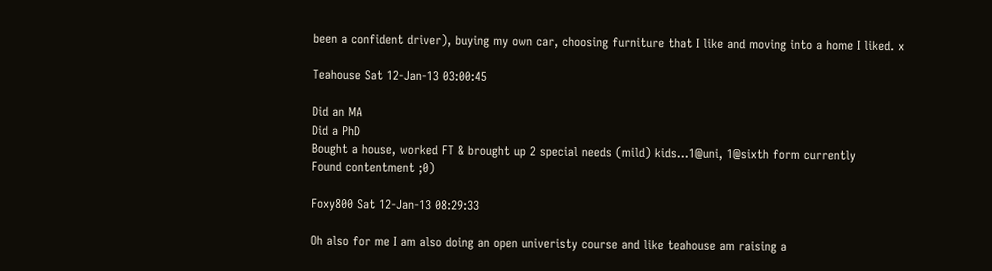been a confident driver), buying my own car, choosing furniture that I like and moving into a home I liked. x

Teahouse Sat 12-Jan-13 03:00:45

Did an MA
Did a PhD
Bought a house, worked FT & brought up 2 special needs (mild) kids...1@uni, 1@sixth form currently
Found contentment ;0)

Foxy800 Sat 12-Jan-13 08:29:33

Oh also for me I am also doing an open univeristy course and like teahouse am raising a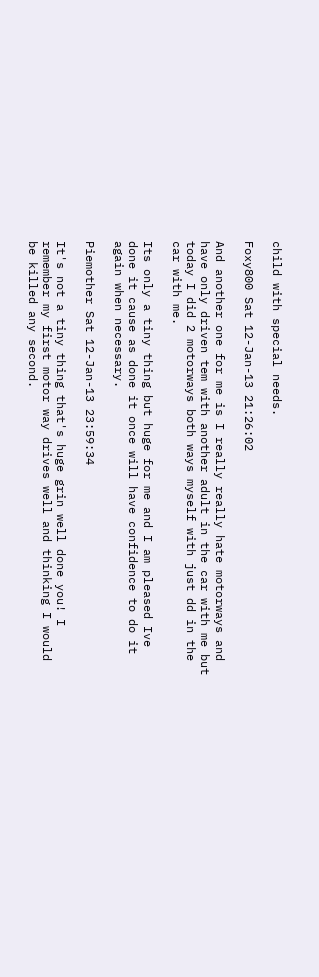child with special needs.

Foxy800 Sat 12-Jan-13 21:26:02

And another one for me is I really really hate motorways and have only driven tem with another adult in the car with me but today I did 2 motorways both ways myself with just dd in the car with me.

Its only a tiny thing but huge for me and I am pleased Ive done it cause as done it once will have confidence to do it again when necessary.

Piemother Sat 12-Jan-13 23:59:34

It's not a tiny thing that's huge grin well done you! I remember my first motor way drives well and thinking I would be killed any second.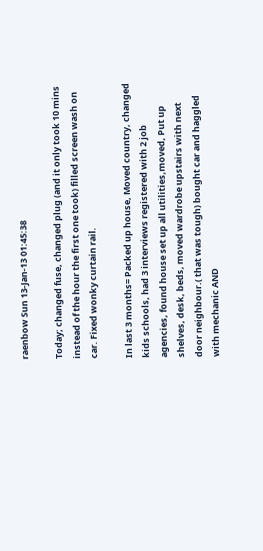raenbow Sun 13-Jan-13 01:45:38

Today; changed fuse, changed plug (and it only took 10 mins instead of the hour the first one took) filled screen wash on car. Fixed wonky curtain rail.

In last 3 months= Packed up house, Moved country, changed kids schools, had 3 interviews registered with 2 job agencies, found house set up all utilities,moved, Put up shelves, desk, beds, moved wardrobe upstairs with next door neighbour.( that was tough) bought car and haggled with mechanic AND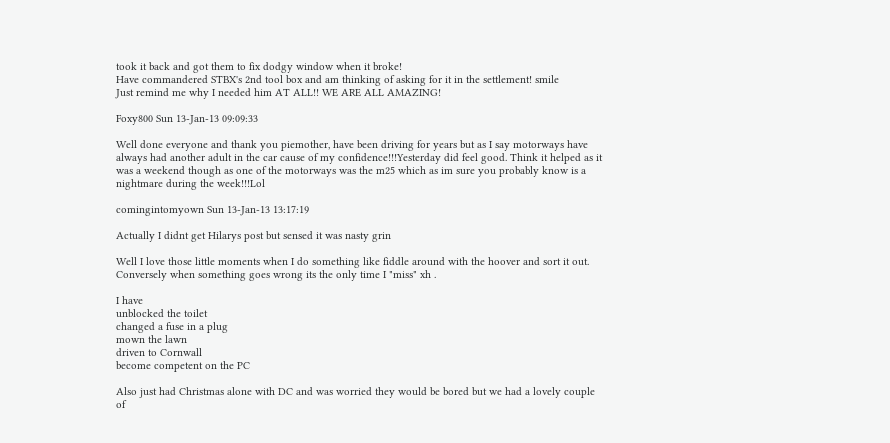took it back and got them to fix dodgy window when it broke!
Have commandered STBX's 2nd tool box and am thinking of asking for it in the settlement! smile
Just remind me why I needed him AT ALL!! WE ARE ALL AMAZING!

Foxy800 Sun 13-Jan-13 09:09:33

Well done everyone and thank you piemother, have been driving for years but as I say motorways have always had another adult in the car cause of my confidence!!!Yesterday did feel good. Think it helped as it was a weekend though as one of the motorways was the m25 which as im sure you probably know is a nightmare during the week!!!Lol

comingintomyown Sun 13-Jan-13 13:17:19

Actually I didnt get Hilarys post but sensed it was nasty grin

Well I love those little moments when I do something like fiddle around with the hoover and sort it out. Conversely when something goes wrong its the only time I "miss" xh .

I have
unblocked the toilet
changed a fuse in a plug
mown the lawn
driven to Cornwall
become competent on the PC

Also just had Christmas alone with DC and was worried they would be bored but we had a lovely couple of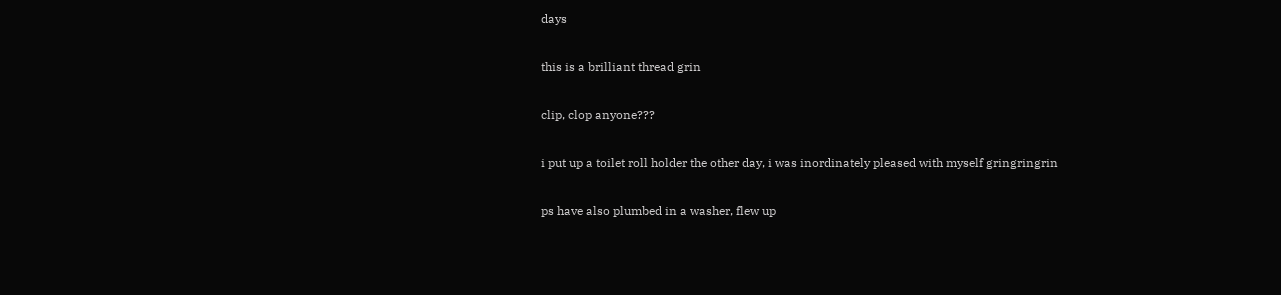days

this is a brilliant thread grin

clip, clop anyone???

i put up a toilet roll holder the other day, i was inordinately pleased with myself gringringrin

ps have also plumbed in a washer, flew up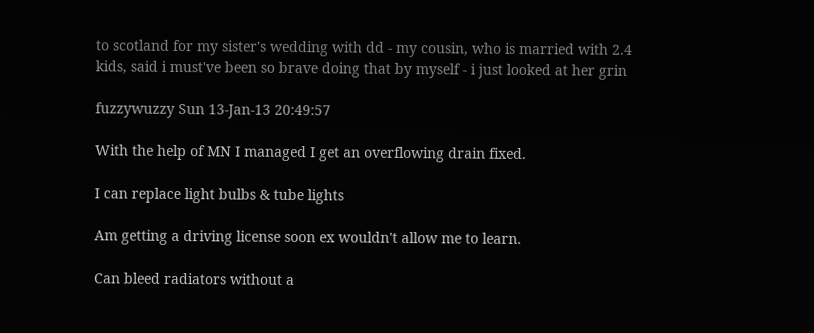to scotland for my sister's wedding with dd - my cousin, who is married with 2.4 kids, said i must've been so brave doing that by myself - i just looked at her grin

fuzzywuzzy Sun 13-Jan-13 20:49:57

With the help of MN I managed I get an overflowing drain fixed.

I can replace light bulbs & tube lights

Am getting a driving license soon ex wouldn't allow me to learn.

Can bleed radiators without a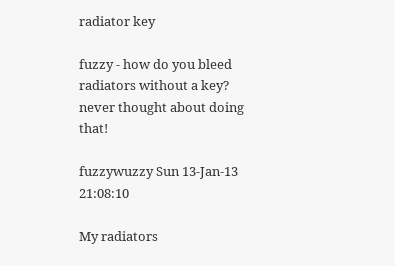radiator key

fuzzy - how do you bleed radiators without a key? never thought about doing that!

fuzzywuzzy Sun 13-Jan-13 21:08:10

My radiators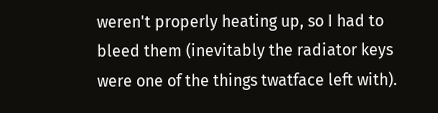weren't properly heating up, so I had to bleed them (inevitably the radiator keys were one of the things twatface left with).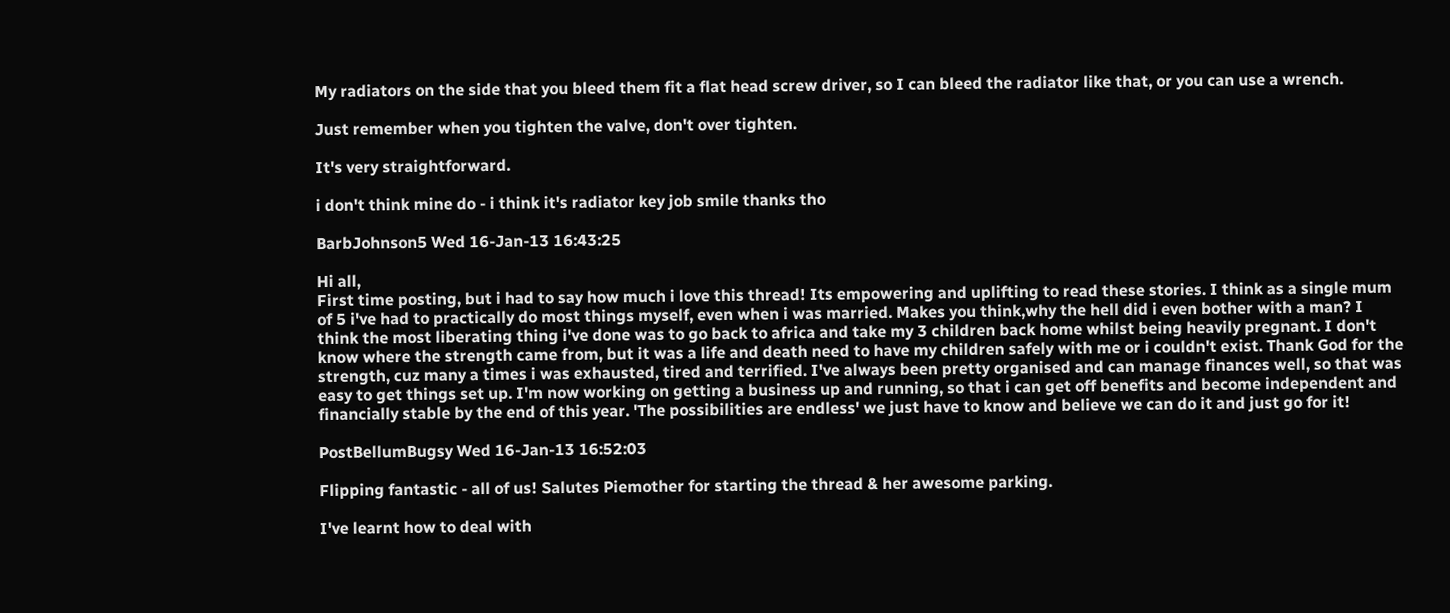My radiators on the side that you bleed them fit a flat head screw driver, so I can bleed the radiator like that, or you can use a wrench.

Just remember when you tighten the valve, don't over tighten.

It's very straightforward.

i don't think mine do - i think it's radiator key job smile thanks tho

BarbJohnson5 Wed 16-Jan-13 16:43:25

Hi all,
First time posting, but i had to say how much i love this thread! Its empowering and uplifting to read these stories. I think as a single mum of 5 i've had to practically do most things myself, even when i was married. Makes you think,why the hell did i even bother with a man? I think the most liberating thing i've done was to go back to africa and take my 3 children back home whilst being heavily pregnant. I don't know where the strength came from, but it was a life and death need to have my children safely with me or i couldn't exist. Thank God for the strength, cuz many a times i was exhausted, tired and terrified. I've always been pretty organised and can manage finances well, so that was easy to get things set up. I'm now working on getting a business up and running, so that i can get off benefits and become independent and financially stable by the end of this year. 'The possibilities are endless' we just have to know and believe we can do it and just go for it!

PostBellumBugsy Wed 16-Jan-13 16:52:03

Flipping fantastic - all of us! Salutes Piemother for starting the thread & her awesome parking.

I've learnt how to deal with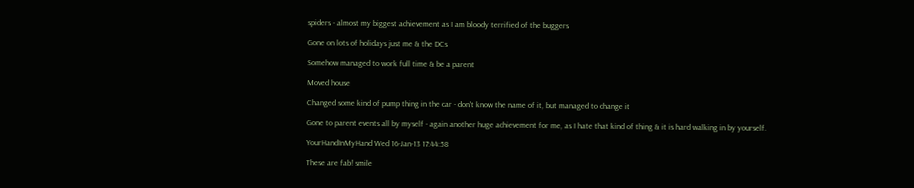spiders - almost my biggest achievement as I am bloody terrified of the buggers

Gone on lots of holidays just me & the DCs

Somehow managed to work full time & be a parent

Moved house

Changed some kind of pump thing in the car - don't know the name of it, but managed to change it

Gone to parent events all by myself - again another huge achievement for me, as I hate that kind of thing & it is hard walking in by yourself.

YourHandInMyHand Wed 16-Jan-13 17:44:58

These are fab! smile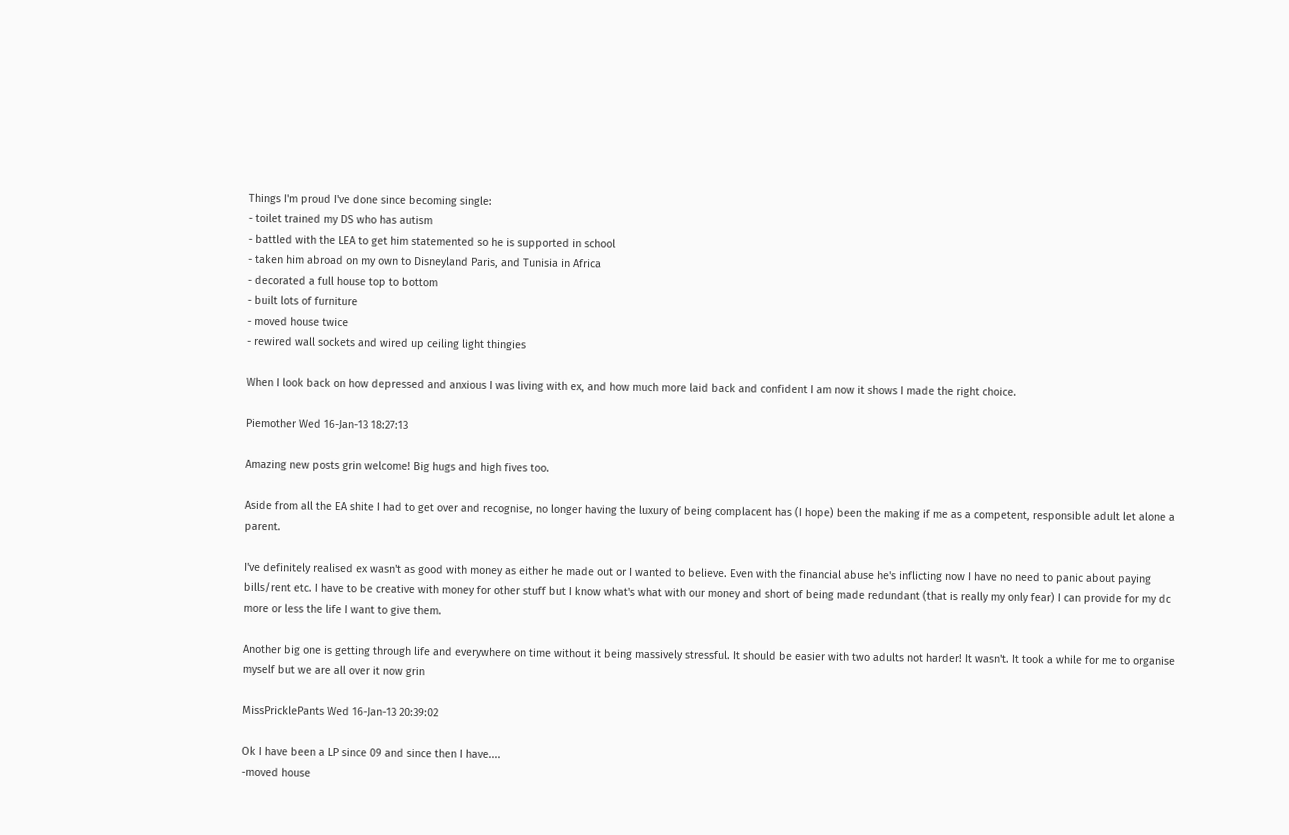Things I'm proud I've done since becoming single:
- toilet trained my DS who has autism
- battled with the LEA to get him statemented so he is supported in school
- taken him abroad on my own to Disneyland Paris, and Tunisia in Africa
- decorated a full house top to bottom
- built lots of furniture
- moved house twice
- rewired wall sockets and wired up ceiling light thingies

When I look back on how depressed and anxious I was living with ex, and how much more laid back and confident I am now it shows I made the right choice.

Piemother Wed 16-Jan-13 18:27:13

Amazing new posts grin welcome! Big hugs and high fives too.

Aside from all the EA shite I had to get over and recognise, no longer having the luxury of being complacent has (I hope) been the making if me as a competent, responsible adult let alone a parent.

I've definitely realised ex wasn't as good with money as either he made out or I wanted to believe. Even with the financial abuse he's inflicting now I have no need to panic about paying bills/rent etc. I have to be creative with money for other stuff but I know what's what with our money and short of being made redundant (that is really my only fear) I can provide for my dc more or less the life I want to give them.

Another big one is getting through life and everywhere on time without it being massively stressful. It should be easier with two adults not harder! It wasn't. It took a while for me to organise myself but we are all over it now grin

MissPricklePants Wed 16-Jan-13 20:39:02

Ok I have been a LP since 09 and since then I have....
-moved house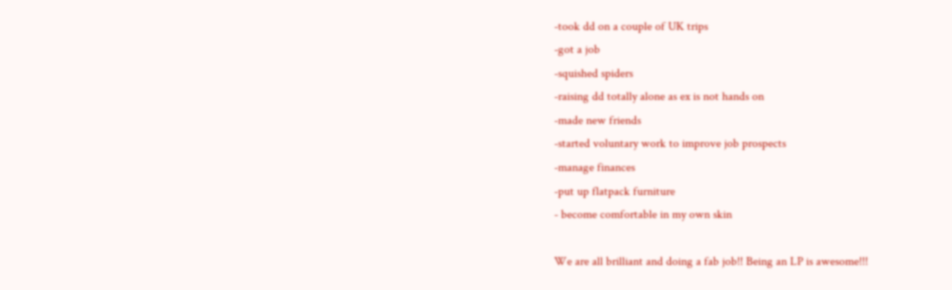-took dd on a couple of UK trips
-got a job
-squished spiders
-raising dd totally alone as ex is not hands on
-made new friends
-started voluntary work to improve job prospects
-manage finances
-put up flatpack furniture
- become comfortable in my own skin

We are all brilliant and doing a fab job!! Being an LP is awesome!!!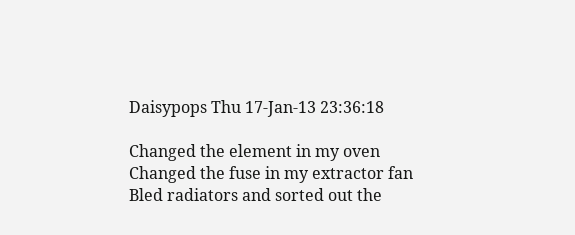Daisypops Thu 17-Jan-13 23:36:18

Changed the element in my oven
Changed the fuse in my extractor fan
Bled radiators and sorted out the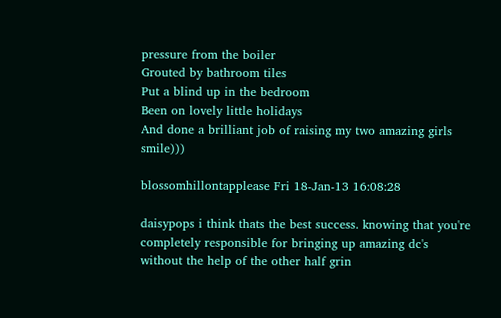pressure from the boiler
Grouted by bathroom tiles
Put a blind up in the bedroom
Been on lovely little holidays
And done a brilliant job of raising my two amazing girls smile)))

blossomhillontapplease Fri 18-Jan-13 16:08:28

daisypops i think thats the best success. knowing that you're completely responsible for bringing up amazing dc's without the help of the other half grin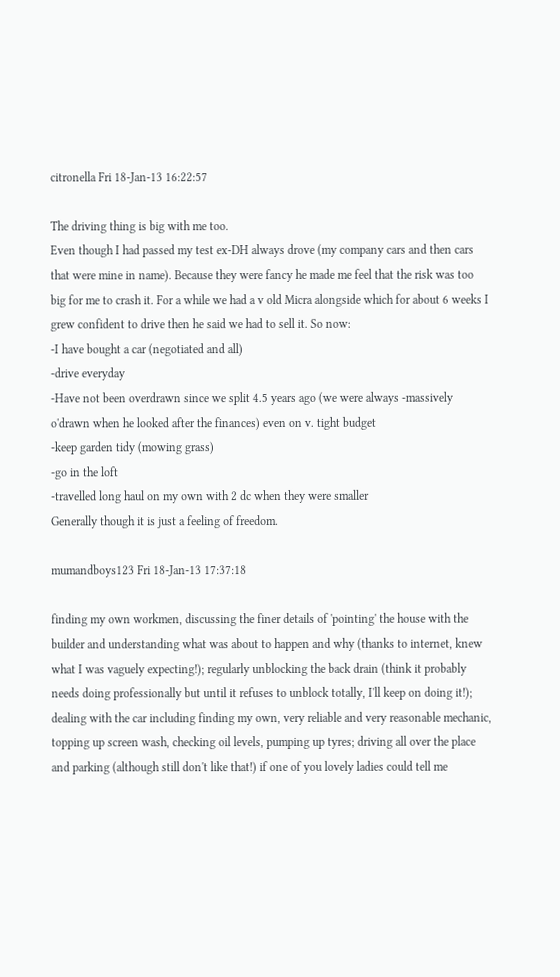citronella Fri 18-Jan-13 16:22:57

The driving thing is big with me too.
Even though I had passed my test ex-DH always drove (my company cars and then cars that were mine in name). Because they were fancy he made me feel that the risk was too big for me to crash it. For a while we had a v old Micra alongside which for about 6 weeks I grew confident to drive then he said we had to sell it. So now:
-I have bought a car (negotiated and all)
-drive everyday
-Have not been overdrawn since we split 4.5 years ago (we were always -massively o'drawn when he looked after the finances) even on v. tight budget
-keep garden tidy (mowing grass)
-go in the loft
-travelled long haul on my own with 2 dc when they were smaller
Generally though it is just a feeling of freedom.

mumandboys123 Fri 18-Jan-13 17:37:18

finding my own workmen, discussing the finer details of 'pointing' the house with the builder and understanding what was about to happen and why (thanks to internet, knew what I was vaguely expecting!); regularly unblocking the back drain (think it probably needs doing professionally but until it refuses to unblock totally, I'll keep on doing it!); dealing with the car including finding my own, very reliable and very reasonable mechanic, topping up screen wash, checking oil levels, pumping up tyres; driving all over the place and parking (although still don't like that!) if one of you lovely ladies could tell me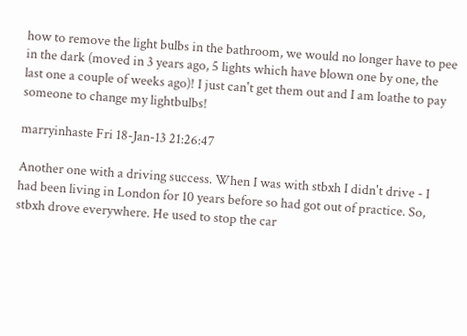how to remove the light bulbs in the bathroom, we would no longer have to pee in the dark (moved in 3 years ago, 5 lights which have blown one by one, the last one a couple of weeks ago)! I just can't get them out and I am loathe to pay someone to change my lightbulbs!

marryinhaste Fri 18-Jan-13 21:26:47

Another one with a driving success. When I was with stbxh I didn't drive - I had been living in London for 10 years before so had got out of practice. So, stbxh drove everywhere. He used to stop the car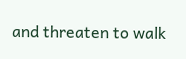and threaten to walk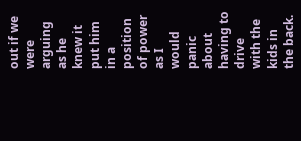out if we were arguing as he knew it put him in a position of power as I would panic about having to drive with the kids in the back.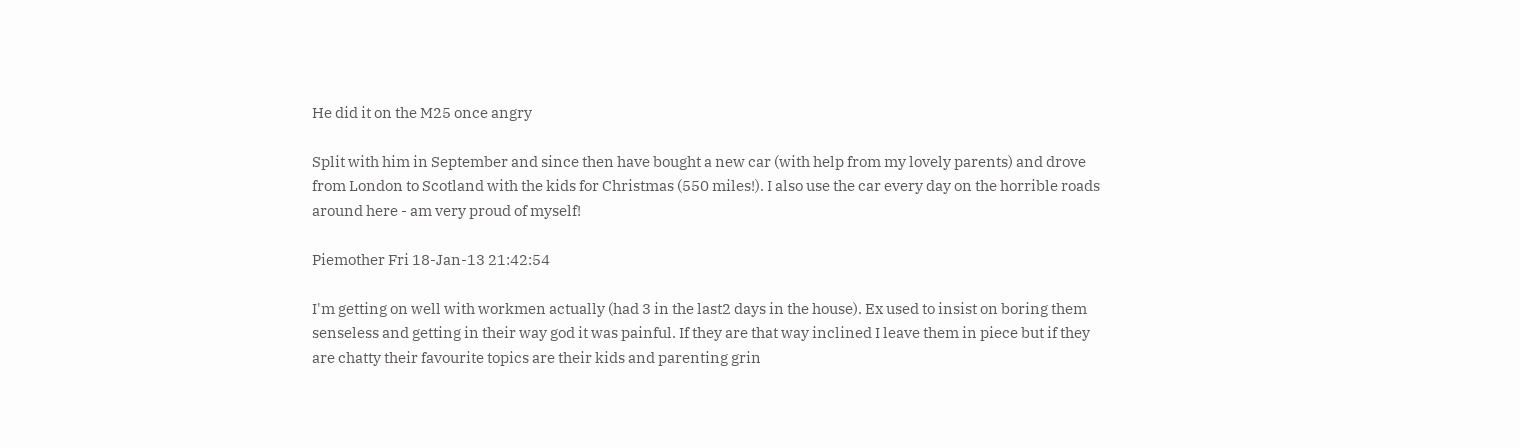He did it on the M25 once angry

Split with him in September and since then have bought a new car (with help from my lovely parents) and drove from London to Scotland with the kids for Christmas (550 miles!). I also use the car every day on the horrible roads around here - am very proud of myself!

Piemother Fri 18-Jan-13 21:42:54

I'm getting on well with workmen actually (had 3 in the last2 days in the house). Ex used to insist on boring them senseless and getting in their way god it was painful. If they are that way inclined I leave them in piece but if they are chatty their favourite topics are their kids and parenting grin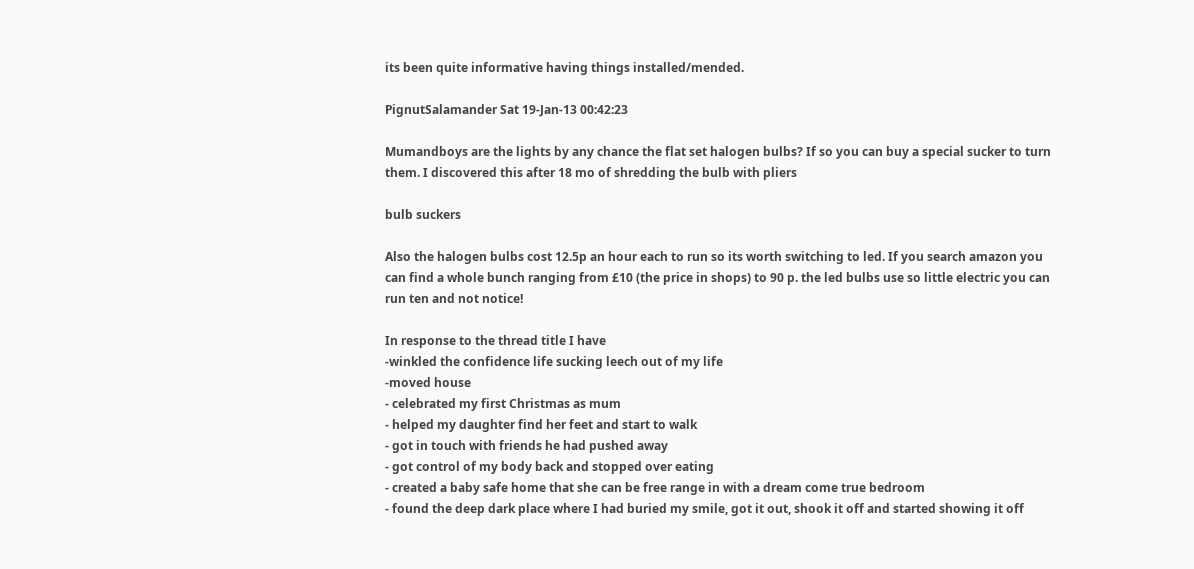its been quite informative having things installed/mended.

PignutSalamander Sat 19-Jan-13 00:42:23

Mumandboys are the lights by any chance the flat set halogen bulbs? If so you can buy a special sucker to turn them. I discovered this after 18 mo of shredding the bulb with pliers

bulb suckers

Also the halogen bulbs cost 12.5p an hour each to run so its worth switching to led. If you search amazon you can find a whole bunch ranging from £10 (the price in shops) to 90 p. the led bulbs use so little electric you can run ten and not notice!

In response to the thread title I have
-winkled the confidence life sucking leech out of my life
-moved house
- celebrated my first Christmas as mum
- helped my daughter find her feet and start to walk
- got in touch with friends he had pushed away
- got control of my body back and stopped over eating
- created a baby safe home that she can be free range in with a dream come true bedroom
- found the deep dark place where I had buried my smile, got it out, shook it off and started showing it off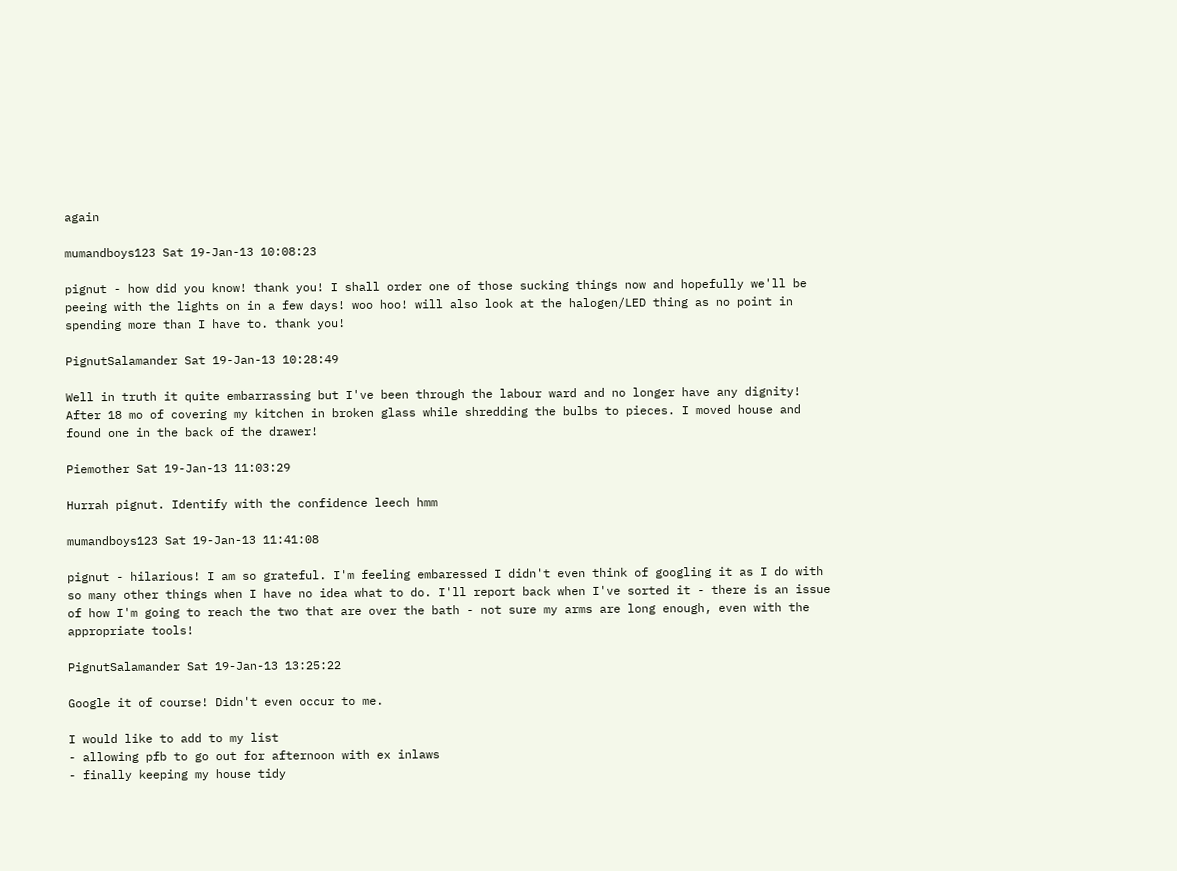again

mumandboys123 Sat 19-Jan-13 10:08:23

pignut - how did you know! thank you! I shall order one of those sucking things now and hopefully we'll be peeing with the lights on in a few days! woo hoo! will also look at the halogen/LED thing as no point in spending more than I have to. thank you!

PignutSalamander Sat 19-Jan-13 10:28:49

Well in truth it quite embarrassing but I've been through the labour ward and no longer have any dignity! After 18 mo of covering my kitchen in broken glass while shredding the bulbs to pieces. I moved house and found one in the back of the drawer!

Piemother Sat 19-Jan-13 11:03:29

Hurrah pignut. Identify with the confidence leech hmm

mumandboys123 Sat 19-Jan-13 11:41:08

pignut - hilarious! I am so grateful. I'm feeling embaressed I didn't even think of googling it as I do with so many other things when I have no idea what to do. I'll report back when I've sorted it - there is an issue of how I'm going to reach the two that are over the bath - not sure my arms are long enough, even with the appropriate tools!

PignutSalamander Sat 19-Jan-13 13:25:22

Google it of course! Didn't even occur to me.

I would like to add to my list
- allowing pfb to go out for afternoon with ex inlaws
- finally keeping my house tidy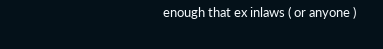enough that ex inlaws ( or anyone )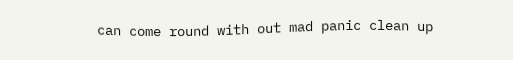can come round with out mad panic clean up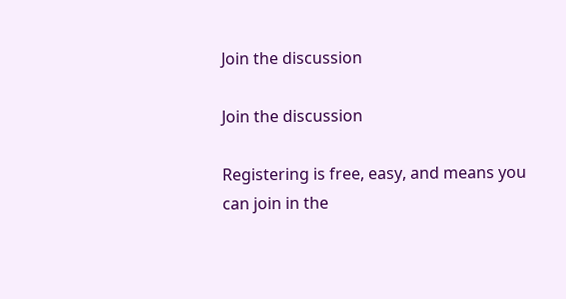Join the discussion

Join the discussion

Registering is free, easy, and means you can join in the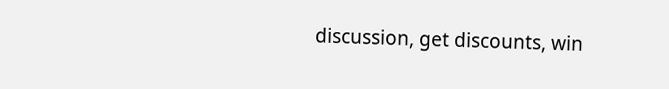discussion, get discounts, win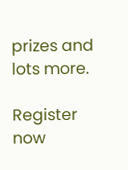prizes and lots more.

Register now